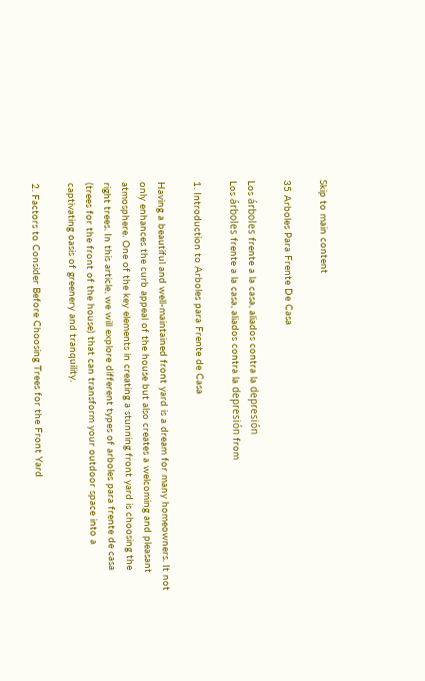Skip to main content

35 Arboles Para Frente De Casa

Los árboles frente a la casa, aliados contra la depresión
Los árboles frente a la casa, aliados contra la depresión from

1. Introduction to Arboles para Frente de Casa

Having a beautiful and well-maintained front yard is a dream for many homeowners. It not only enhances the curb appeal of the house but also creates a welcoming and pleasant atmosphere. One of the key elements in creating a stunning front yard is choosing the right trees. In this article, we will explore different types of arboles para frente de casa (trees for the front of the house) that can transform your outdoor space into a captivating oasis of greenery and tranquility.

2. Factors to Consider Before Choosing Trees for the Front Yard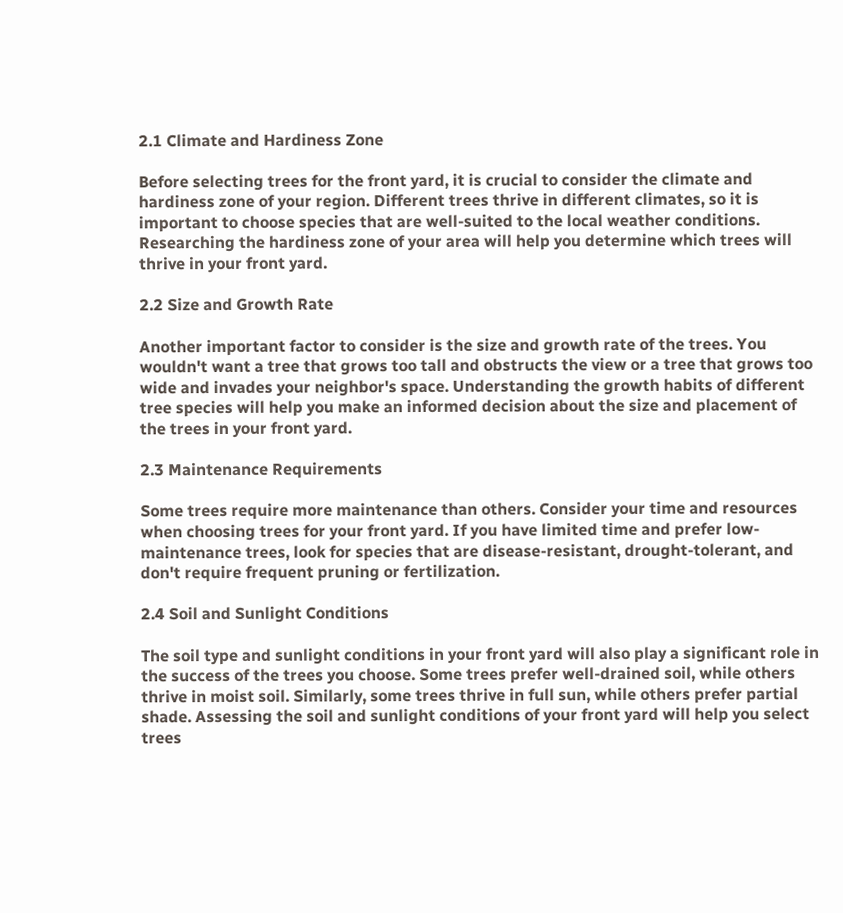2.1 Climate and Hardiness Zone

Before selecting trees for the front yard, it is crucial to consider the climate and hardiness zone of your region. Different trees thrive in different climates, so it is important to choose species that are well-suited to the local weather conditions. Researching the hardiness zone of your area will help you determine which trees will thrive in your front yard.

2.2 Size and Growth Rate

Another important factor to consider is the size and growth rate of the trees. You wouldn't want a tree that grows too tall and obstructs the view or a tree that grows too wide and invades your neighbor's space. Understanding the growth habits of different tree species will help you make an informed decision about the size and placement of the trees in your front yard.

2.3 Maintenance Requirements

Some trees require more maintenance than others. Consider your time and resources when choosing trees for your front yard. If you have limited time and prefer low-maintenance trees, look for species that are disease-resistant, drought-tolerant, and don't require frequent pruning or fertilization.

2.4 Soil and Sunlight Conditions

The soil type and sunlight conditions in your front yard will also play a significant role in the success of the trees you choose. Some trees prefer well-drained soil, while others thrive in moist soil. Similarly, some trees thrive in full sun, while others prefer partial shade. Assessing the soil and sunlight conditions of your front yard will help you select trees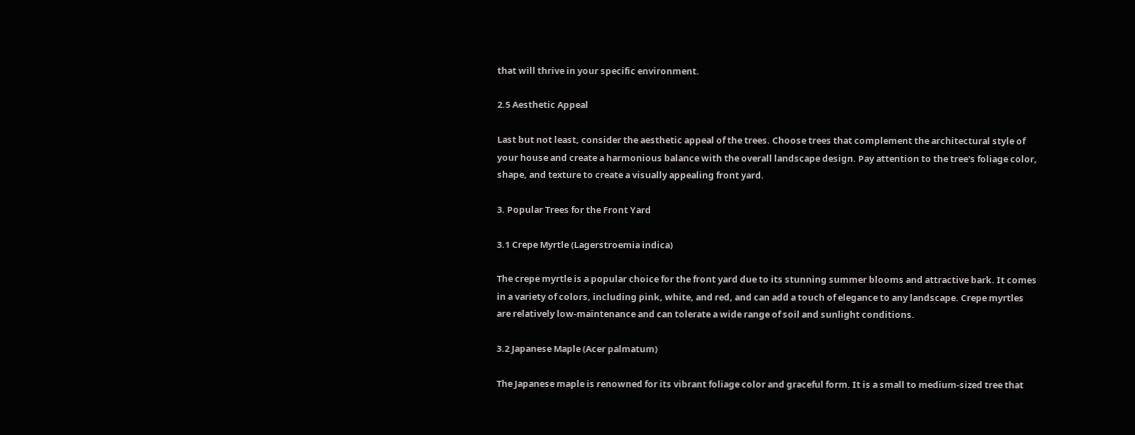that will thrive in your specific environment.

2.5 Aesthetic Appeal

Last but not least, consider the aesthetic appeal of the trees. Choose trees that complement the architectural style of your house and create a harmonious balance with the overall landscape design. Pay attention to the tree's foliage color, shape, and texture to create a visually appealing front yard.

3. Popular Trees for the Front Yard

3.1 Crepe Myrtle (Lagerstroemia indica)

The crepe myrtle is a popular choice for the front yard due to its stunning summer blooms and attractive bark. It comes in a variety of colors, including pink, white, and red, and can add a touch of elegance to any landscape. Crepe myrtles are relatively low-maintenance and can tolerate a wide range of soil and sunlight conditions.

3.2 Japanese Maple (Acer palmatum)

The Japanese maple is renowned for its vibrant foliage color and graceful form. It is a small to medium-sized tree that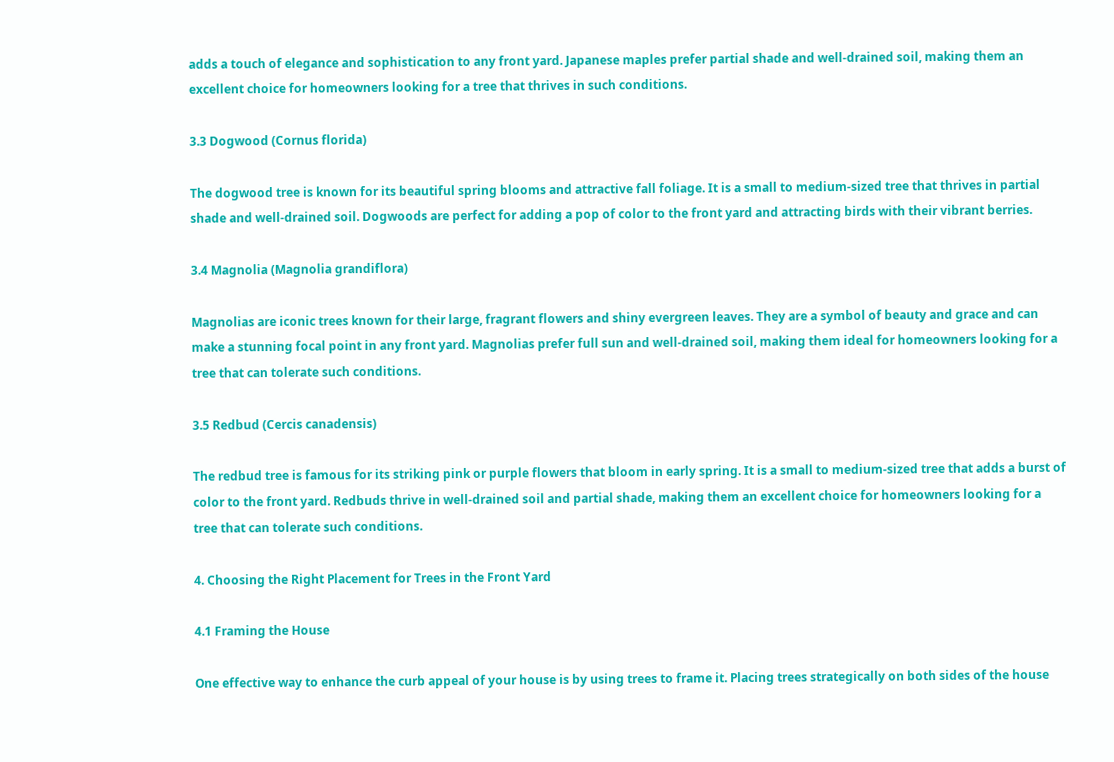adds a touch of elegance and sophistication to any front yard. Japanese maples prefer partial shade and well-drained soil, making them an excellent choice for homeowners looking for a tree that thrives in such conditions.

3.3 Dogwood (Cornus florida)

The dogwood tree is known for its beautiful spring blooms and attractive fall foliage. It is a small to medium-sized tree that thrives in partial shade and well-drained soil. Dogwoods are perfect for adding a pop of color to the front yard and attracting birds with their vibrant berries.

3.4 Magnolia (Magnolia grandiflora)

Magnolias are iconic trees known for their large, fragrant flowers and shiny evergreen leaves. They are a symbol of beauty and grace and can make a stunning focal point in any front yard. Magnolias prefer full sun and well-drained soil, making them ideal for homeowners looking for a tree that can tolerate such conditions.

3.5 Redbud (Cercis canadensis)

The redbud tree is famous for its striking pink or purple flowers that bloom in early spring. It is a small to medium-sized tree that adds a burst of color to the front yard. Redbuds thrive in well-drained soil and partial shade, making them an excellent choice for homeowners looking for a tree that can tolerate such conditions.

4. Choosing the Right Placement for Trees in the Front Yard

4.1 Framing the House

One effective way to enhance the curb appeal of your house is by using trees to frame it. Placing trees strategically on both sides of the house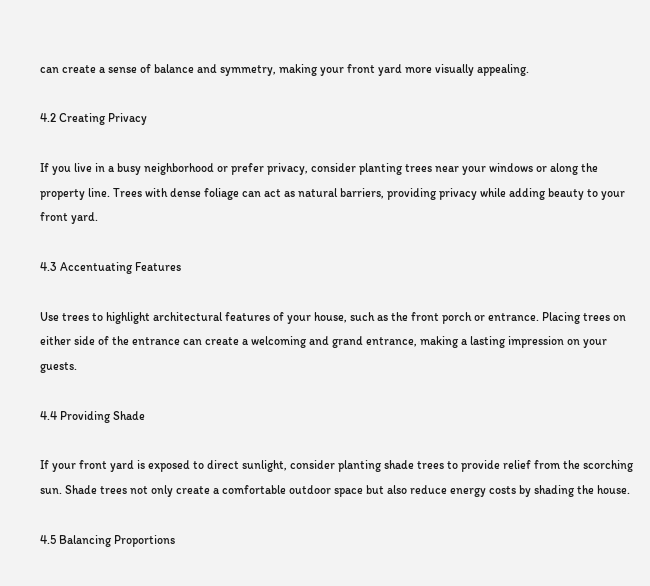can create a sense of balance and symmetry, making your front yard more visually appealing.

4.2 Creating Privacy

If you live in a busy neighborhood or prefer privacy, consider planting trees near your windows or along the property line. Trees with dense foliage can act as natural barriers, providing privacy while adding beauty to your front yard.

4.3 Accentuating Features

Use trees to highlight architectural features of your house, such as the front porch or entrance. Placing trees on either side of the entrance can create a welcoming and grand entrance, making a lasting impression on your guests.

4.4 Providing Shade

If your front yard is exposed to direct sunlight, consider planting shade trees to provide relief from the scorching sun. Shade trees not only create a comfortable outdoor space but also reduce energy costs by shading the house.

4.5 Balancing Proportions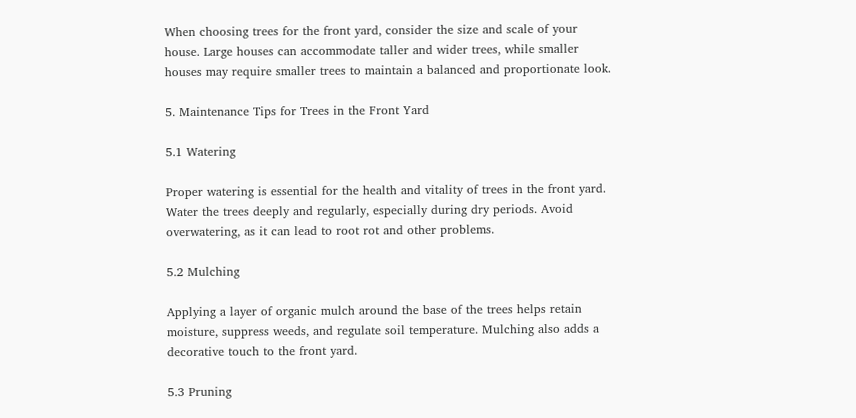When choosing trees for the front yard, consider the size and scale of your house. Large houses can accommodate taller and wider trees, while smaller houses may require smaller trees to maintain a balanced and proportionate look.

5. Maintenance Tips for Trees in the Front Yard

5.1 Watering

Proper watering is essential for the health and vitality of trees in the front yard. Water the trees deeply and regularly, especially during dry periods. Avoid overwatering, as it can lead to root rot and other problems.

5.2 Mulching

Applying a layer of organic mulch around the base of the trees helps retain moisture, suppress weeds, and regulate soil temperature. Mulching also adds a decorative touch to the front yard.

5.3 Pruning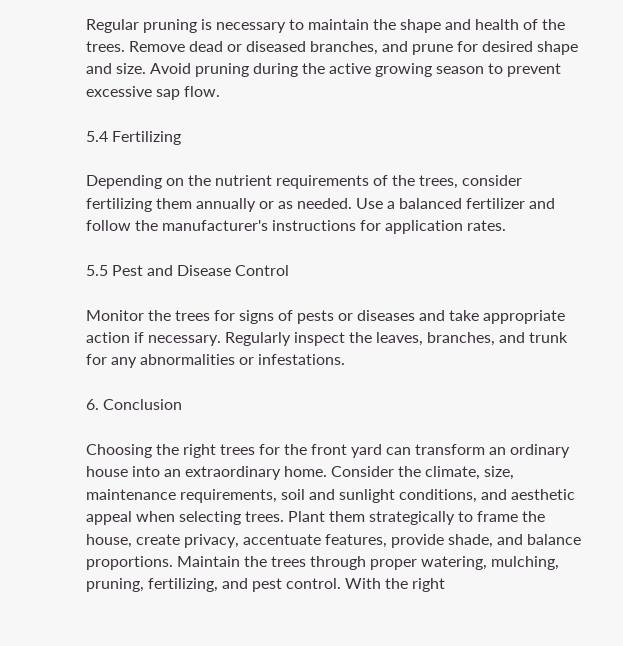Regular pruning is necessary to maintain the shape and health of the trees. Remove dead or diseased branches, and prune for desired shape and size. Avoid pruning during the active growing season to prevent excessive sap flow.

5.4 Fertilizing

Depending on the nutrient requirements of the trees, consider fertilizing them annually or as needed. Use a balanced fertilizer and follow the manufacturer's instructions for application rates.

5.5 Pest and Disease Control

Monitor the trees for signs of pests or diseases and take appropriate action if necessary. Regularly inspect the leaves, branches, and trunk for any abnormalities or infestations.

6. Conclusion

Choosing the right trees for the front yard can transform an ordinary house into an extraordinary home. Consider the climate, size, maintenance requirements, soil and sunlight conditions, and aesthetic appeal when selecting trees. Plant them strategically to frame the house, create privacy, accentuate features, provide shade, and balance proportions. Maintain the trees through proper watering, mulching, pruning, fertilizing, and pest control. With the right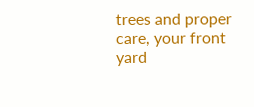trees and proper care, your front yard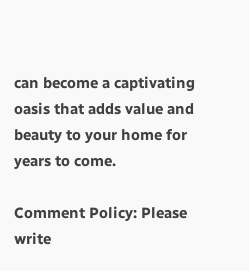can become a captivating oasis that adds value and beauty to your home for years to come.

Comment Policy: Please write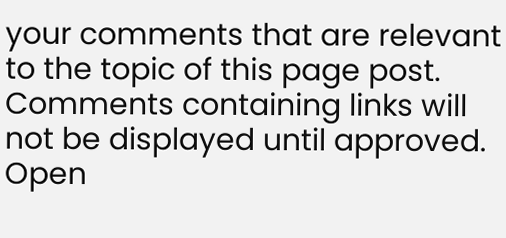your comments that are relevant to the topic of this page post. Comments containing links will not be displayed until approved.
Open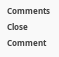Comments
Close Comment